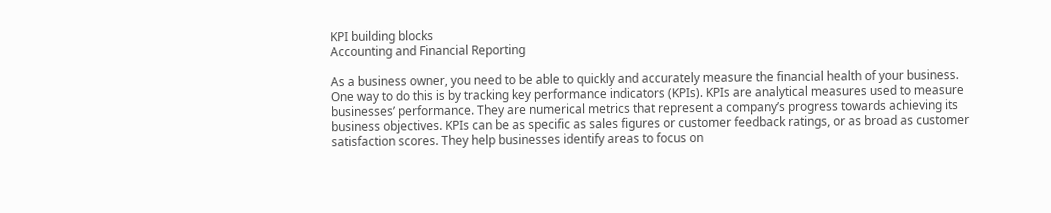KPI building blocks
Accounting and Financial Reporting

As a business owner, you need to be able to quickly and accurately measure the financial health of your business. One way to do this is by tracking key performance indicators (KPIs). KPIs are analytical measures used to measure businesses’ performance. They are numerical metrics that represent a company’s progress towards achieving its business objectives. KPIs can be as specific as sales figures or customer feedback ratings, or as broad as customer satisfaction scores. They help businesses identify areas to focus on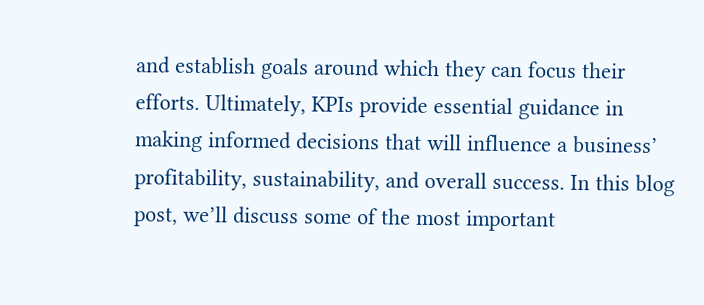and establish goals around which they can focus their efforts. Ultimately, KPIs provide essential guidance in making informed decisions that will influence a business’ profitability, sustainability, and overall success. In this blog post, we’ll discuss some of the most important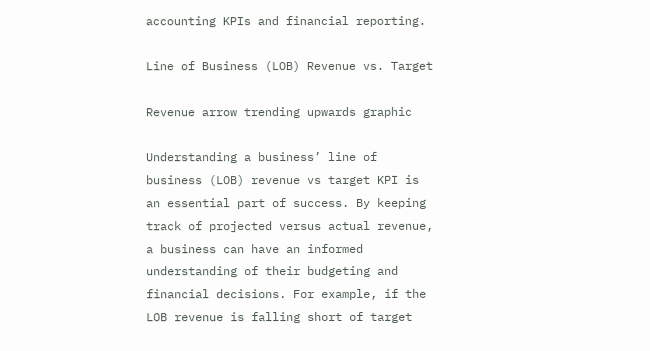accounting KPIs and financial reporting.

Line of Business (LOB) Revenue vs. Target

Revenue arrow trending upwards graphic

Understanding a business’ line of business (LOB) revenue vs target KPI is an essential part of success. By keeping track of projected versus actual revenue, a business can have an informed understanding of their budgeting and financial decisions. For example, if the LOB revenue is falling short of target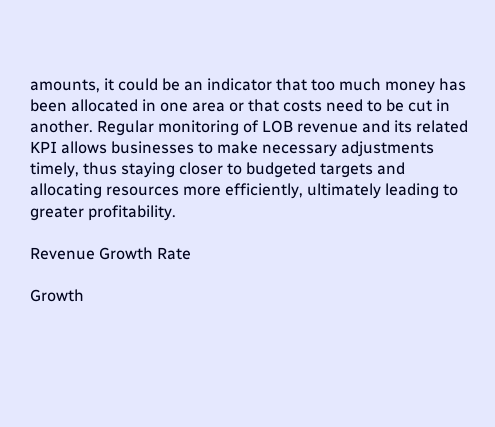amounts, it could be an indicator that too much money has been allocated in one area or that costs need to be cut in another. Regular monitoring of LOB revenue and its related KPI allows businesses to make necessary adjustments timely, thus staying closer to budgeted targets and allocating resources more efficiently, ultimately leading to greater profitability.

Revenue Growth Rate

Growth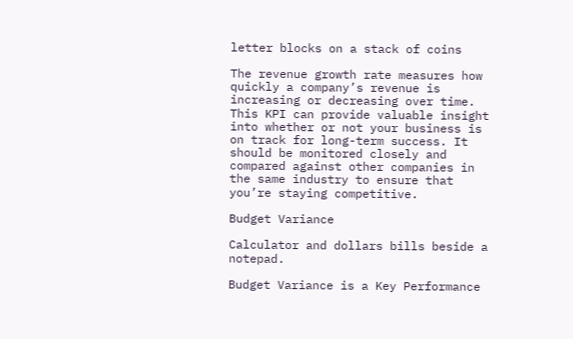letter blocks on a stack of coins

The revenue growth rate measures how quickly a company’s revenue is increasing or decreasing over time. This KPI can provide valuable insight into whether or not your business is on track for long-term success. It should be monitored closely and compared against other companies in the same industry to ensure that you’re staying competitive.

Budget Variance

Calculator and dollars bills beside a notepad.

Budget Variance is a Key Performance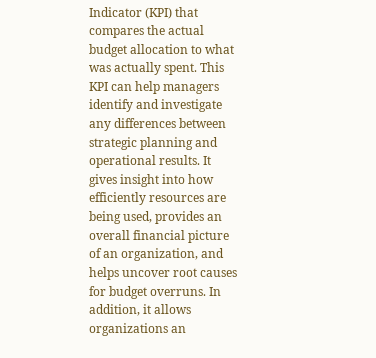Indicator (KPI) that compares the actual budget allocation to what was actually spent. This KPI can help managers identify and investigate any differences between strategic planning and operational results. It gives insight into how efficiently resources are being used, provides an overall financial picture of an organization, and helps uncover root causes for budget overruns. In addition, it allows organizations an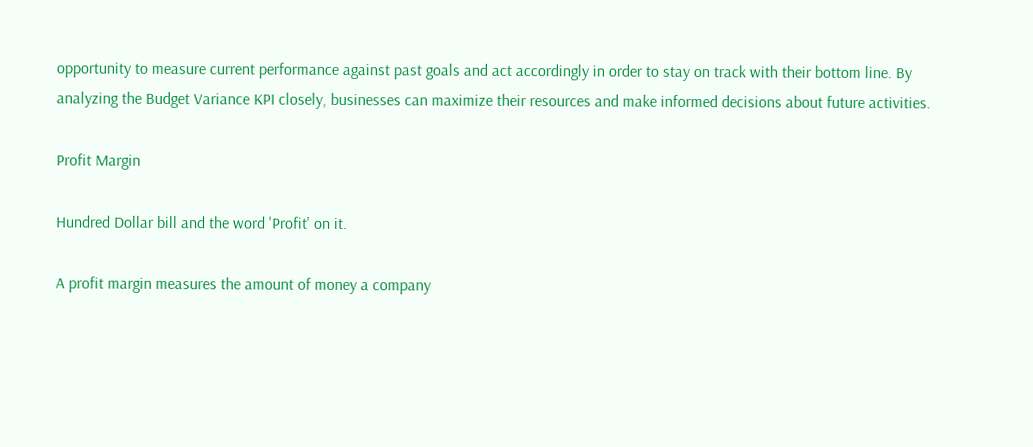opportunity to measure current performance against past goals and act accordingly in order to stay on track with their bottom line. By analyzing the Budget Variance KPI closely, businesses can maximize their resources and make informed decisions about future activities.

Profit Margin

Hundred Dollar bill and the word 'Profit' on it.

A profit margin measures the amount of money a company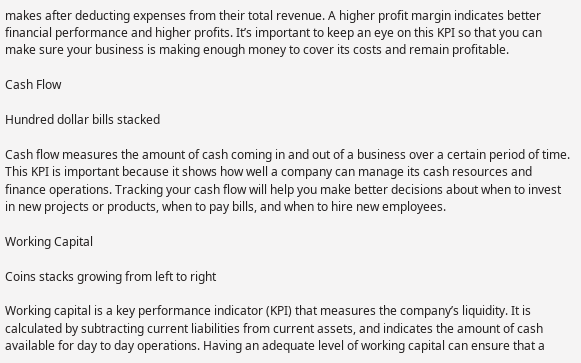makes after deducting expenses from their total revenue. A higher profit margin indicates better financial performance and higher profits. It’s important to keep an eye on this KPI so that you can make sure your business is making enough money to cover its costs and remain profitable.

Cash Flow

Hundred dollar bills stacked

Cash flow measures the amount of cash coming in and out of a business over a certain period of time. This KPI is important because it shows how well a company can manage its cash resources and finance operations. Tracking your cash flow will help you make better decisions about when to invest in new projects or products, when to pay bills, and when to hire new employees.

Working Capital

Coins stacks growing from left to right

Working capital is a key performance indicator (KPI) that measures the company’s liquidity. It is calculated by subtracting current liabilities from current assets, and indicates the amount of cash available for day to day operations. Having an adequate level of working capital can ensure that a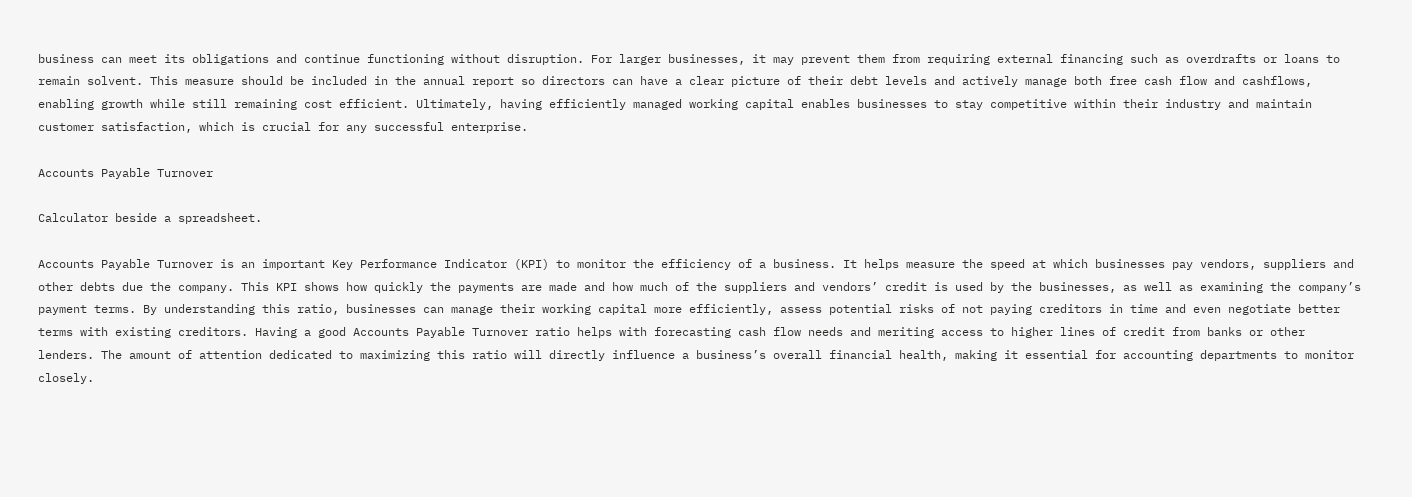business can meet its obligations and continue functioning without disruption. For larger businesses, it may prevent them from requiring external financing such as overdrafts or loans to remain solvent. This measure should be included in the annual report so directors can have a clear picture of their debt levels and actively manage both free cash flow and cashflows, enabling growth while still remaining cost efficient. Ultimately, having efficiently managed working capital enables businesses to stay competitive within their industry and maintain customer satisfaction, which is crucial for any successful enterprise.

Accounts Payable Turnover

Calculator beside a spreadsheet.

Accounts Payable Turnover is an important Key Performance Indicator (KPI) to monitor the efficiency of a business. It helps measure the speed at which businesses pay vendors, suppliers and other debts due the company. This KPI shows how quickly the payments are made and how much of the suppliers and vendors’ credit is used by the businesses, as well as examining the company’s payment terms. By understanding this ratio, businesses can manage their working capital more efficiently, assess potential risks of not paying creditors in time and even negotiate better terms with existing creditors. Having a good Accounts Payable Turnover ratio helps with forecasting cash flow needs and meriting access to higher lines of credit from banks or other lenders. The amount of attention dedicated to maximizing this ratio will directly influence a business’s overall financial health, making it essential for accounting departments to monitor closely.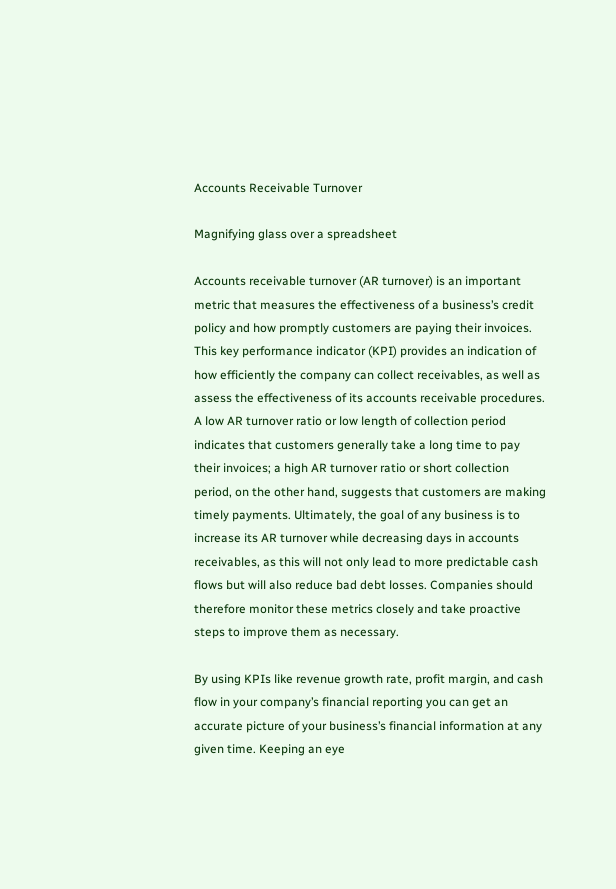Accounts Receivable Turnover

Magnifying glass over a spreadsheet

Accounts receivable turnover (AR turnover) is an important metric that measures the effectiveness of a business’s credit policy and how promptly customers are paying their invoices. This key performance indicator (KPI) provides an indication of how efficiently the company can collect receivables, as well as assess the effectiveness of its accounts receivable procedures. A low AR turnover ratio or low length of collection period indicates that customers generally take a long time to pay their invoices; a high AR turnover ratio or short collection period, on the other hand, suggests that customers are making timely payments. Ultimately, the goal of any business is to increase its AR turnover while decreasing days in accounts receivables, as this will not only lead to more predictable cash flows but will also reduce bad debt losses. Companies should therefore monitor these metrics closely and take proactive steps to improve them as necessary.

By using KPIs like revenue growth rate, profit margin, and cash flow in your company’s financial reporting you can get an accurate picture of your business’s financial information at any given time. Keeping an eye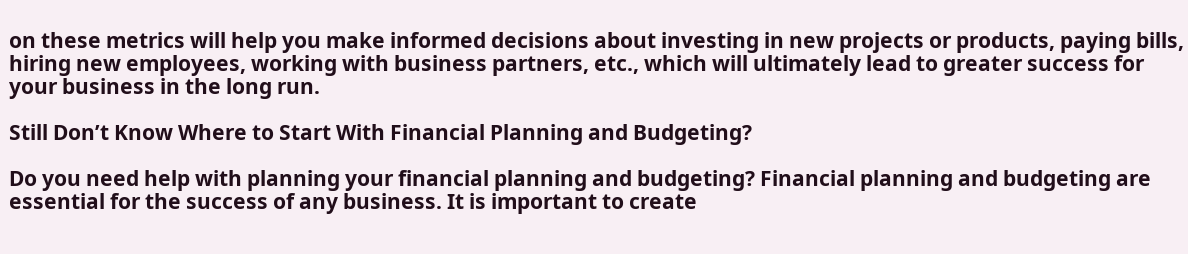on these metrics will help you make informed decisions about investing in new projects or products, paying bills, hiring new employees, working with business partners, etc., which will ultimately lead to greater success for your business in the long run.

Still Don’t Know Where to Start With Financial Planning and Budgeting?

Do you need help with planning your financial planning and budgeting? Financial planning and budgeting are essential for the success of any business. It is important to create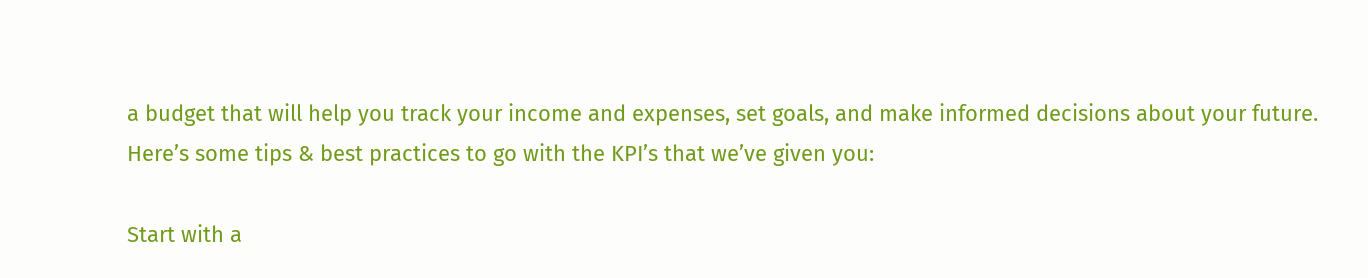a budget that will help you track your income and expenses, set goals, and make informed decisions about your future. Here’s some tips & best practices to go with the KPI’s that we’ve given you:

Start with a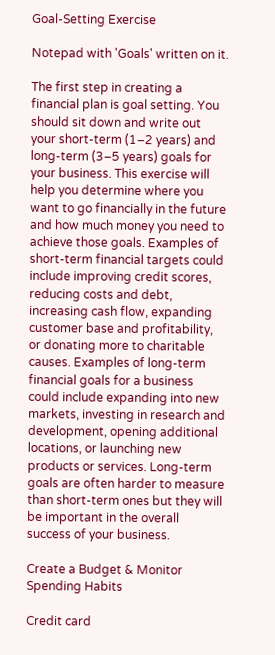Goal-Setting Exercise

Notepad with 'Goals' written on it.

The first step in creating a financial plan is goal setting. You should sit down and write out your short-term (1–2 years) and long-term (3–5 years) goals for your business. This exercise will help you determine where you want to go financially in the future and how much money you need to achieve those goals. Examples of short-term financial targets could include improving credit scores, reducing costs and debt, increasing cash flow, expanding customer base and profitability, or donating more to charitable causes. Examples of long-term financial goals for a business could include expanding into new markets, investing in research and development, opening additional locations, or launching new products or services. Long-term goals are often harder to measure than short-term ones but they will be important in the overall success of your business.

Create a Budget & Monitor Spending Habits

Credit card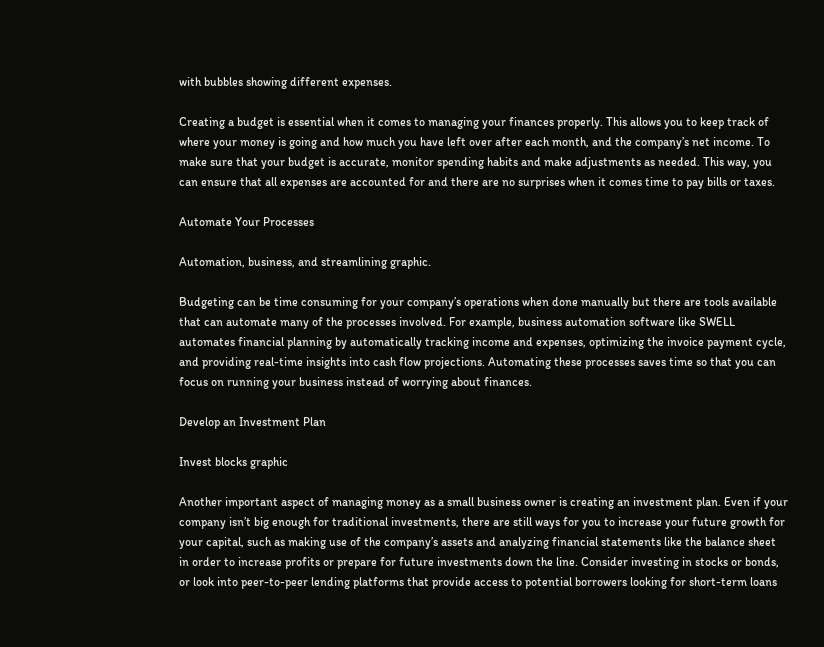with bubbles showing different expenses.

Creating a budget is essential when it comes to managing your finances properly. This allows you to keep track of where your money is going and how much you have left over after each month, and the company’s net income. To make sure that your budget is accurate, monitor spending habits and make adjustments as needed. This way, you can ensure that all expenses are accounted for and there are no surprises when it comes time to pay bills or taxes.

Automate Your Processes

Automation, business, and streamlining graphic.

Budgeting can be time consuming for your company’s operations when done manually but there are tools available that can automate many of the processes involved. For example, business automation software like SWELL automates financial planning by automatically tracking income and expenses, optimizing the invoice payment cycle, and providing real-time insights into cash flow projections. Automating these processes saves time so that you can focus on running your business instead of worrying about finances.

Develop an Investment Plan

Invest blocks graphic

Another important aspect of managing money as a small business owner is creating an investment plan. Even if your company isn’t big enough for traditional investments, there are still ways for you to increase your future growth for your capital, such as making use of the company’s assets and analyzing financial statements like the balance sheet in order to increase profits or prepare for future investments down the line. Consider investing in stocks or bonds, or look into peer-to-peer lending platforms that provide access to potential borrowers looking for short-term loans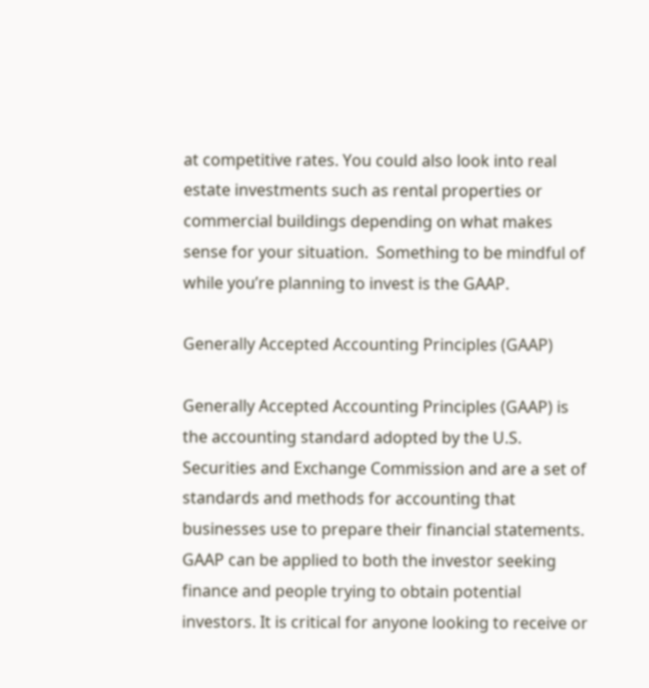at competitive rates. You could also look into real estate investments such as rental properties or commercial buildings depending on what makes sense for your situation.  Something to be mindful of while you’re planning to invest is the GAAP.

Generally Accepted Accounting Principles (GAAP)

Generally Accepted Accounting Principles (GAAP) is the accounting standard adopted by the U.S. Securities and Exchange Commission and are a set of standards and methods for accounting that businesses use to prepare their financial statements. GAAP can be applied to both the investor seeking finance and people trying to obtain potential investors. It is critical for anyone looking to receive or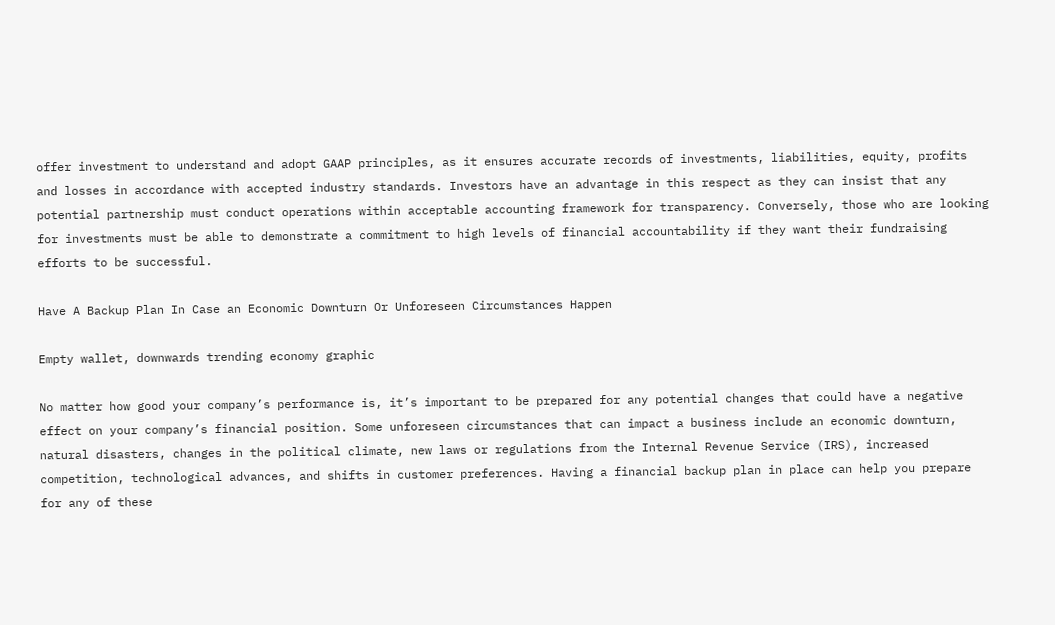offer investment to understand and adopt GAAP principles, as it ensures accurate records of investments, liabilities, equity, profits and losses in accordance with accepted industry standards. Investors have an advantage in this respect as they can insist that any potential partnership must conduct operations within acceptable accounting framework for transparency. Conversely, those who are looking for investments must be able to demonstrate a commitment to high levels of financial accountability if they want their fundraising efforts to be successful.

Have A Backup Plan In Case an Economic Downturn Or Unforeseen Circumstances Happen

Empty wallet, downwards trending economy graphic

No matter how good your company’s performance is, it’s important to be prepared for any potential changes that could have a negative effect on your company’s financial position. Some unforeseen circumstances that can impact a business include an economic downturn, natural disasters, changes in the political climate, new laws or regulations from the Internal Revenue Service (IRS), increased competition, technological advances, and shifts in customer preferences. Having a financial backup plan in place can help you prepare for any of these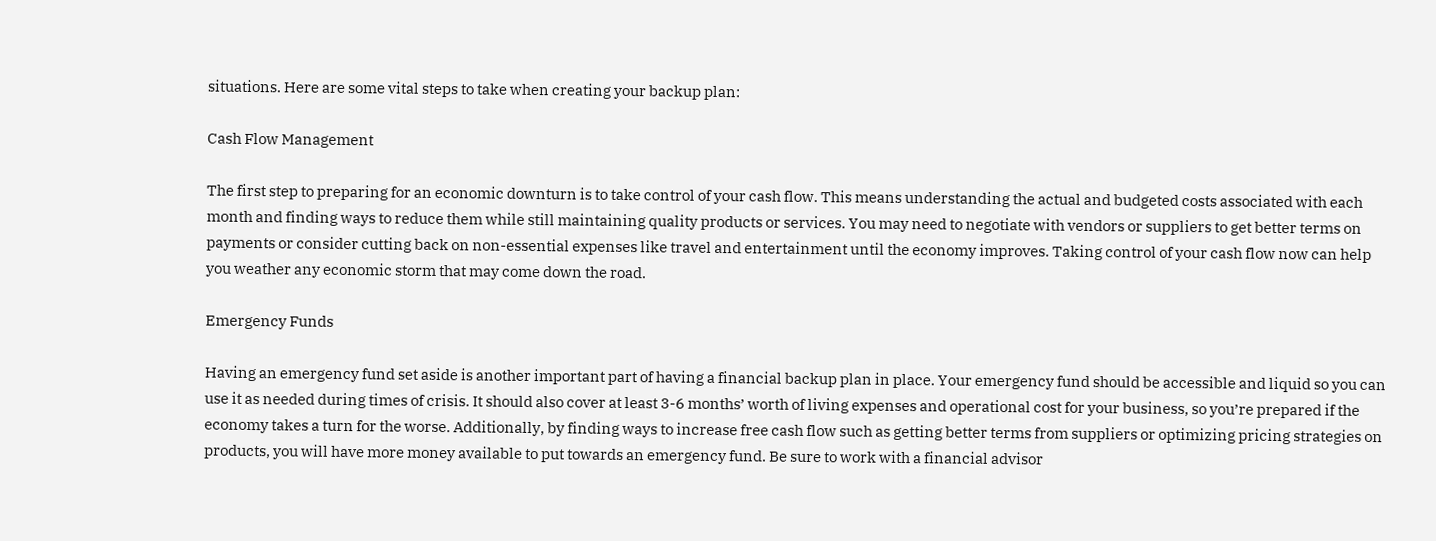situations. Here are some vital steps to take when creating your backup plan:

Cash Flow Management

The first step to preparing for an economic downturn is to take control of your cash flow. This means understanding the actual and budgeted costs associated with each month and finding ways to reduce them while still maintaining quality products or services. You may need to negotiate with vendors or suppliers to get better terms on payments or consider cutting back on non-essential expenses like travel and entertainment until the economy improves. Taking control of your cash flow now can help you weather any economic storm that may come down the road.

Emergency Funds

Having an emergency fund set aside is another important part of having a financial backup plan in place. Your emergency fund should be accessible and liquid so you can use it as needed during times of crisis. It should also cover at least 3-6 months’ worth of living expenses and operational cost for your business, so you’re prepared if the economy takes a turn for the worse. Additionally, by finding ways to increase free cash flow such as getting better terms from suppliers or optimizing pricing strategies on products, you will have more money available to put towards an emergency fund. Be sure to work with a financial advisor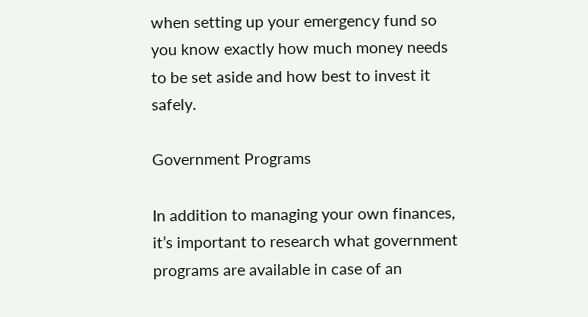when setting up your emergency fund so you know exactly how much money needs to be set aside and how best to invest it safely.

Government Programs

In addition to managing your own finances, it’s important to research what government programs are available in case of an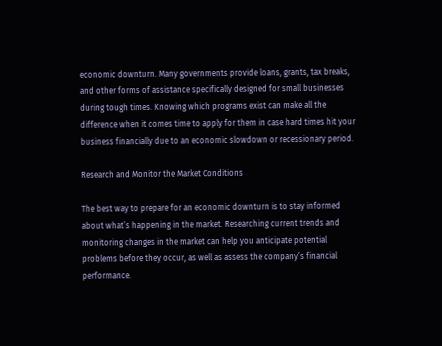economic downturn. Many governments provide loans, grants, tax breaks, and other forms of assistance specifically designed for small businesses during tough times. Knowing which programs exist can make all the difference when it comes time to apply for them in case hard times hit your business financially due to an economic slowdown or recessionary period.

Research and Monitor the Market Conditions

The best way to prepare for an economic downturn is to stay informed about what’s happening in the market. Researching current trends and monitoring changes in the market can help you anticipate potential problems before they occur, as well as assess the company’s financial performance.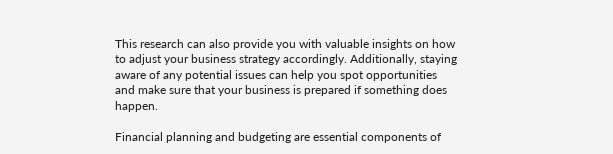This research can also provide you with valuable insights on how to adjust your business strategy accordingly. Additionally, staying aware of any potential issues can help you spot opportunities and make sure that your business is prepared if something does happen.

Financial planning and budgeting are essential components of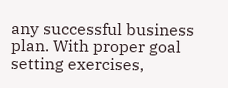any successful business plan. With proper goal setting exercises,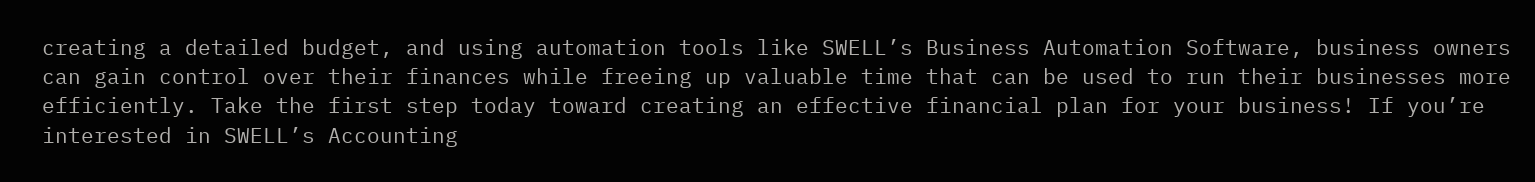creating a detailed budget, and using automation tools like SWELL’s Business Automation Software, business owners can gain control over their finances while freeing up valuable time that can be used to run their businesses more efficiently. Take the first step today toward creating an effective financial plan for your business! If you’re interested in SWELL’s Accounting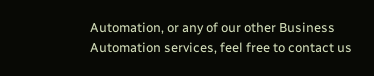Automation, or any of our other Business Automation services, feel free to contact us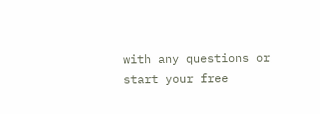with any questions or start your free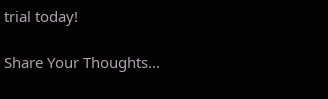trial today!

Share Your Thoughts...